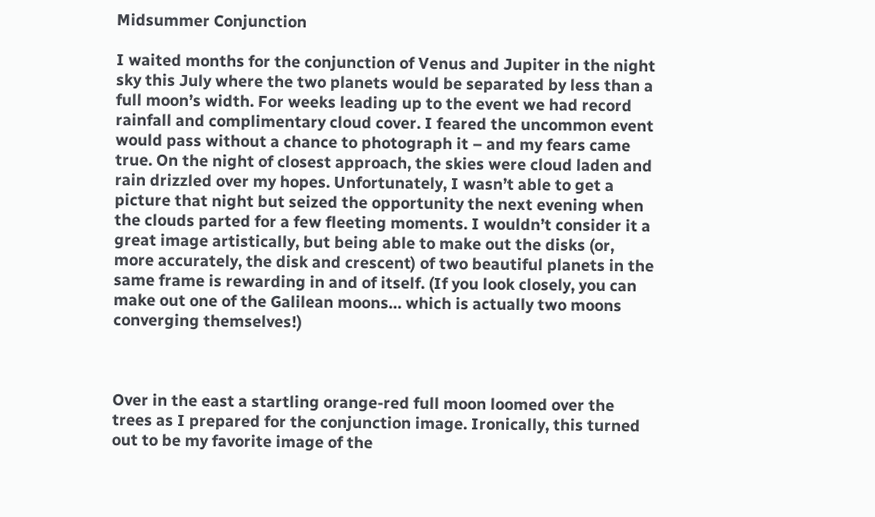Midsummer Conjunction

I waited months for the conjunction of Venus and Jupiter in the night sky this July where the two planets would be separated by less than a full moon’s width. For weeks leading up to the event we had record rainfall and complimentary cloud cover. I feared the uncommon event would pass without a chance to photograph it – and my fears came true. On the night of closest approach, the skies were cloud laden and rain drizzled over my hopes. Unfortunately, I wasn’t able to get a picture that night but seized the opportunity the next evening when the clouds parted for a few fleeting moments. I wouldn’t consider it a great image artistically, but being able to make out the disks (or, more accurately, the disk and crescent) of two beautiful planets in the same frame is rewarding in and of itself. (If you look closely, you can make out one of the Galilean moons… which is actually two moons converging themselves!)



Over in the east a startling orange-red full moon loomed over the trees as I prepared for the conjunction image. Ironically, this turned out to be my favorite image of the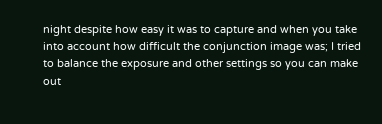night despite how easy it was to capture and when you take into account how difficult the conjunction image was; I tried to balance the exposure and other settings so you can make out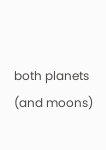both planets (and moons)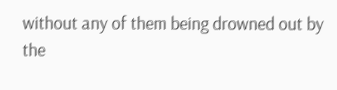without any of them being drowned out by the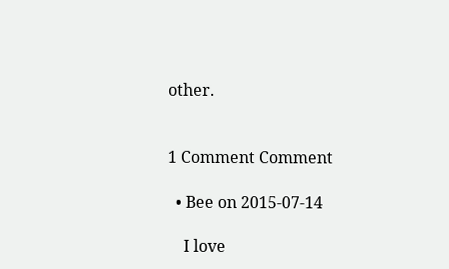other.


1 Comment Comment

  • Bee on 2015-07-14

    I love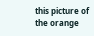this picture of the orange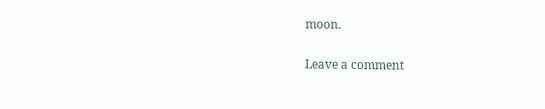moon.

Leave a comment